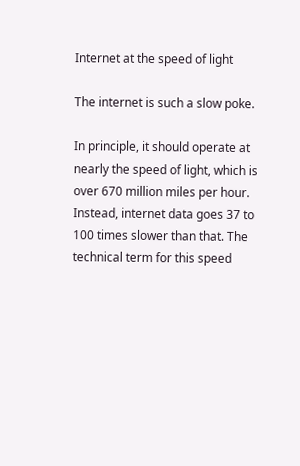Internet at the speed of light

The internet is such a slow poke.

In principle, it should operate at nearly the speed of light, which is over 670 million miles per hour. Instead, internet data goes 37 to 100 times slower than that. The technical term for this speed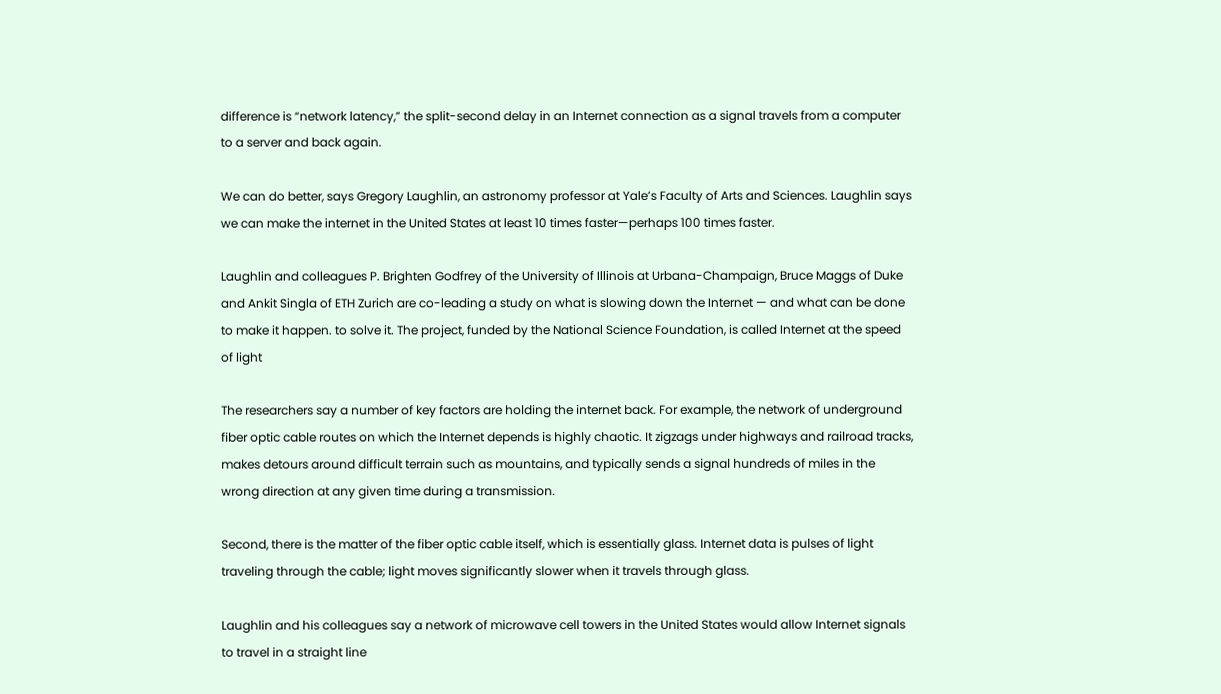difference is “network latency,” the split-second delay in an Internet connection as a signal travels from a computer to a server and back again.

We can do better, says Gregory Laughlin, an astronomy professor at Yale’s Faculty of Arts and Sciences. Laughlin says we can make the internet in the United States at least 10 times faster—perhaps 100 times faster.

Laughlin and colleagues P. Brighten Godfrey of the University of Illinois at Urbana-Champaign, Bruce Maggs of Duke and Ankit Singla of ETH Zurich are co-leading a study on what is slowing down the Internet — and what can be done to make it happen. to solve it. The project, funded by the National Science Foundation, is called Internet at the speed of light

The researchers say a number of key factors are holding the internet back. For example, the network of underground fiber optic cable routes on which the Internet depends is highly chaotic. It zigzags under highways and railroad tracks, makes detours around difficult terrain such as mountains, and typically sends a signal hundreds of miles in the wrong direction at any given time during a transmission.

Second, there is the matter of the fiber optic cable itself, which is essentially glass. Internet data is pulses of light traveling through the cable; light moves significantly slower when it travels through glass.

Laughlin and his colleagues say a network of microwave cell towers in the United States would allow Internet signals to travel in a straight line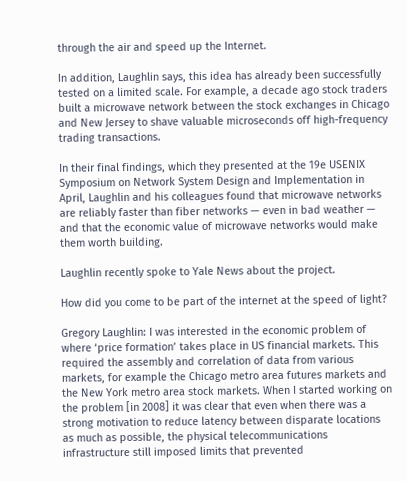through the air and speed up the Internet.

In addition, Laughlin says, this idea has already been successfully tested on a limited scale. For example, a decade ago stock traders built a microwave network between the stock exchanges in Chicago and New Jersey to shave valuable microseconds off high-frequency trading transactions.

In their final findings, which they presented at the 19e USENIX Symposium on Network System Design and Implementation in April, Laughlin and his colleagues found that microwave networks are reliably faster than fiber networks — even in bad weather — and that the economic value of microwave networks would make them worth building.

Laughlin recently spoke to Yale News about the project.

How did you come to be part of the internet at the speed of light?

Gregory Laughlin: I was interested in the economic problem of where ‘price formation’ takes place in US financial markets. This required the assembly and correlation of data from various markets, for example the Chicago metro area futures markets and the New York metro area stock markets. When I started working on the problem [in 2008] it was clear that even when there was a strong motivation to reduce latency between disparate locations as much as possible, the physical telecommunications infrastructure still imposed limits that prevented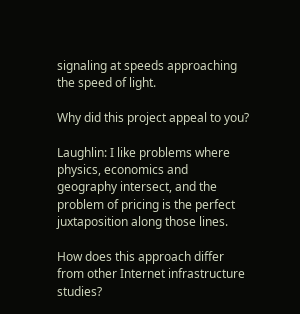signaling at speeds approaching the speed of light.

Why did this project appeal to you?

Laughlin: I like problems where physics, economics and geography intersect, and the problem of pricing is the perfect juxtaposition along those lines.

How does this approach differ from other Internet infrastructure studies?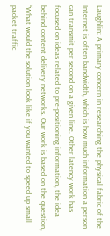Laughlin: A primary concern in researching the physical fabric of the Internet is often bandwidth, which is how much information a person can transmit per second on a given line. Other latency work has focused on ideas related to pre-positioning information, the idea behind content delivery networks. Our work is based on the question, “What would the solution look like if you wanted to speed up small packet traffic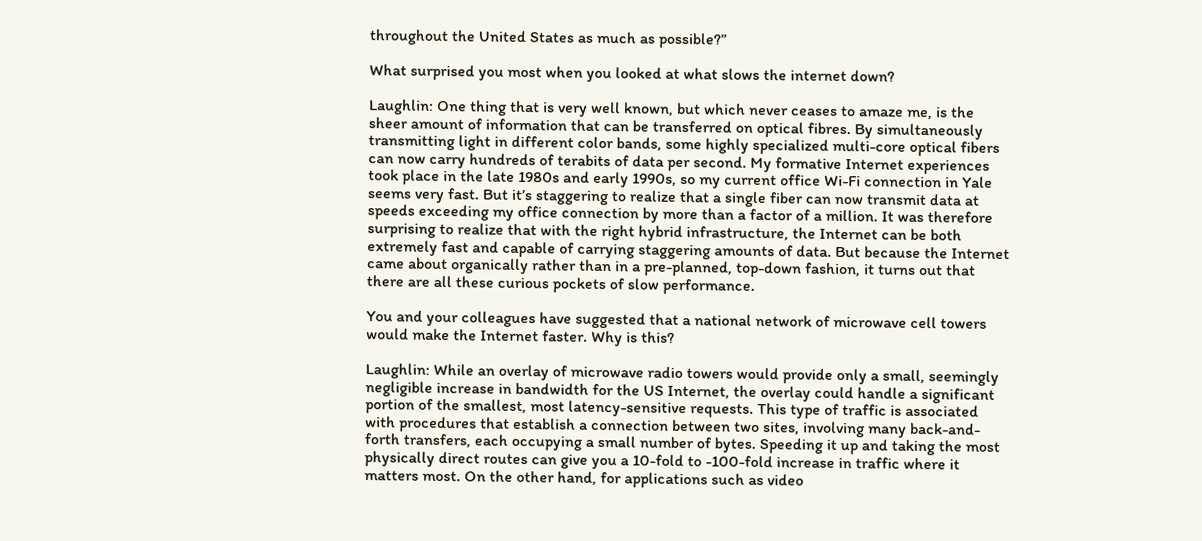throughout the United States as much as possible?”

What surprised you most when you looked at what slows the internet down?

Laughlin: One thing that is very well known, but which never ceases to amaze me, is the sheer amount of information that can be transferred on optical fibres. By simultaneously transmitting light in different color bands, some highly specialized multi-core optical fibers can now carry hundreds of terabits of data per second. My formative Internet experiences took place in the late 1980s and early 1990s, so my current office Wi-Fi connection in Yale seems very fast. But it’s staggering to realize that a single fiber can now transmit data at speeds exceeding my office connection by more than a factor of a million. It was therefore surprising to realize that with the right hybrid infrastructure, the Internet can be both extremely fast and capable of carrying staggering amounts of data. But because the Internet came about organically rather than in a pre-planned, top-down fashion, it turns out that there are all these curious pockets of slow performance.

You and your colleagues have suggested that a national network of microwave cell towers would make the Internet faster. Why is this?

Laughlin: While an overlay of microwave radio towers would provide only a small, seemingly negligible increase in bandwidth for the US Internet, the overlay could handle a significant portion of the smallest, most latency-sensitive requests. This type of traffic is associated with procedures that establish a connection between two sites, involving many back-and-forth transfers, each occupying a small number of bytes. Speeding it up and taking the most physically direct routes can give you a 10-fold to -100-fold increase in traffic where it matters most. On the other hand, for applications such as video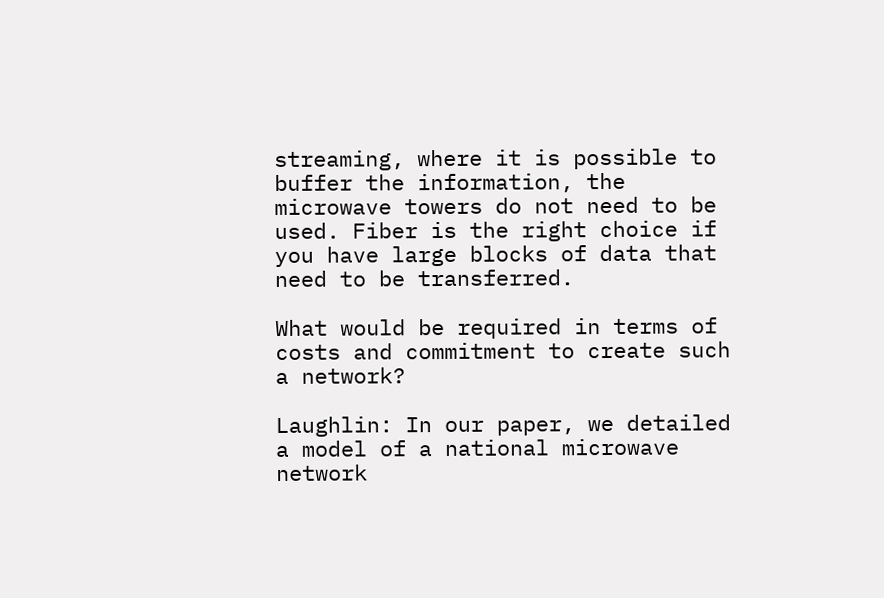streaming, where it is possible to buffer the information, the microwave towers do not need to be used. Fiber is the right choice if you have large blocks of data that need to be transferred.

What would be required in terms of costs and commitment to create such a network?

Laughlin: In our paper, we detailed a model of a national microwave network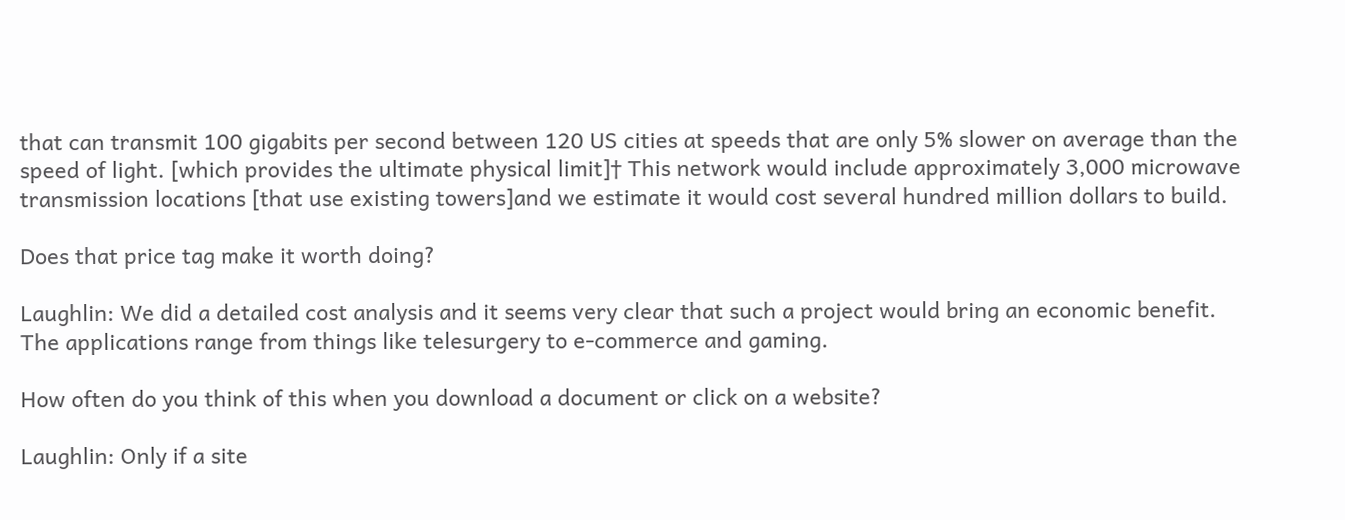that can transmit 100 gigabits per second between 120 US cities at speeds that are only 5% slower on average than the speed of light. [which provides the ultimate physical limit]† This network would include approximately 3,000 microwave transmission locations [that use existing towers]and we estimate it would cost several hundred million dollars to build.

Does that price tag make it worth doing?

Laughlin: We did a detailed cost analysis and it seems very clear that such a project would bring an economic benefit. The applications range from things like telesurgery to e-commerce and gaming.

How often do you think of this when you download a document or click on a website?

Laughlin: Only if a site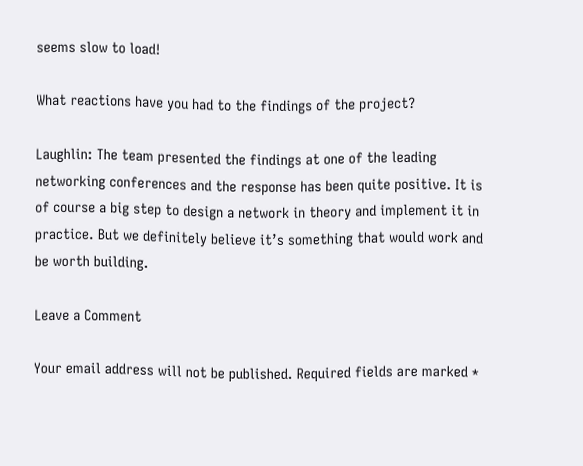seems slow to load!

What reactions have you had to the findings of the project?

Laughlin: The team presented the findings at one of the leading networking conferences and the response has been quite positive. It is of course a big step to design a network in theory and implement it in practice. But we definitely believe it’s something that would work and be worth building.

Leave a Comment

Your email address will not be published. Required fields are marked *